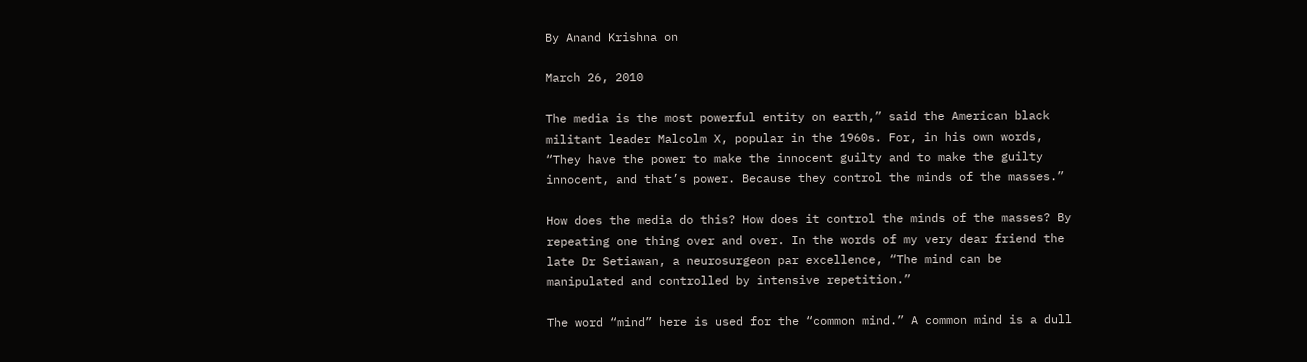By Anand Krishna on

March 26, 2010

The media is the most powerful entity on earth,” said the American black
militant leader Malcolm X, popular in the 1960s. For, in his own words,
“They have the power to make the innocent guilty and to make the guilty
innocent, and that’s power. Because they control the minds of the masses.”

How does the media do this? How does it control the minds of the masses? By
repeating one thing over and over. In the words of my very dear friend the
late Dr Setiawan, a neurosurgeon par excellence, “The mind can be
manipulated and controlled by intensive repetition.”

The word “mind” here is used for the “common mind.” A common mind is a dull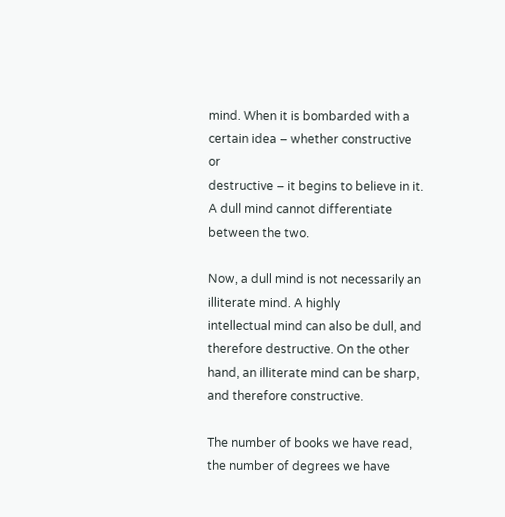mind. When it is bombarded with a certain idea – whether constructive or
destructive – it begins to believe in it. A dull mind cannot differentiate
between the two.

Now, a dull mind is not necessarily an illiterate mind. A highly
intellectual mind can also be dull, and therefore destructive. On the other
hand, an illiterate mind can be sharp, and therefore constructive.

The number of books we have read, the number of degrees we have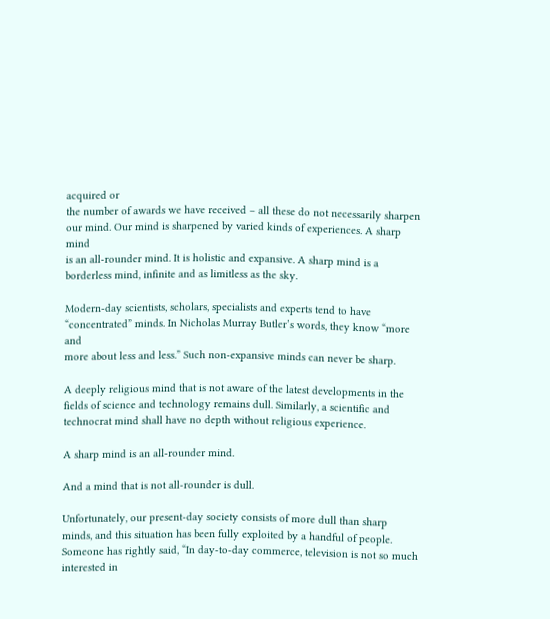acquired or
the number of awards we have received – all these do not necessarily sharpen
our mind. Our mind is sharpened by varied kinds of experiences. A sharp mind
is an all-rounder mind. It is holistic and expansive. A sharp mind is a
borderless mind, infinite and as limitless as the sky.

Modern-day scientists, scholars, specialists and experts tend to have
“concentrated” minds. In Nicholas Murray Butler’s words, they know “more and
more about less and less.” Such non-expansive minds can never be sharp.

A deeply religious mind that is not aware of the latest developments in the
fields of science and technology remains dull. Similarly, a scientific and
technocrat mind shall have no depth without religious experience.

A sharp mind is an all-rounder mind.

And a mind that is not all-rounder is dull.

Unfortunately, our present-day society consists of more dull than sharp
minds, and this situation has been fully exploited by a handful of people.
Someone has rightly said, “In day-to-day commerce, television is not so much
interested in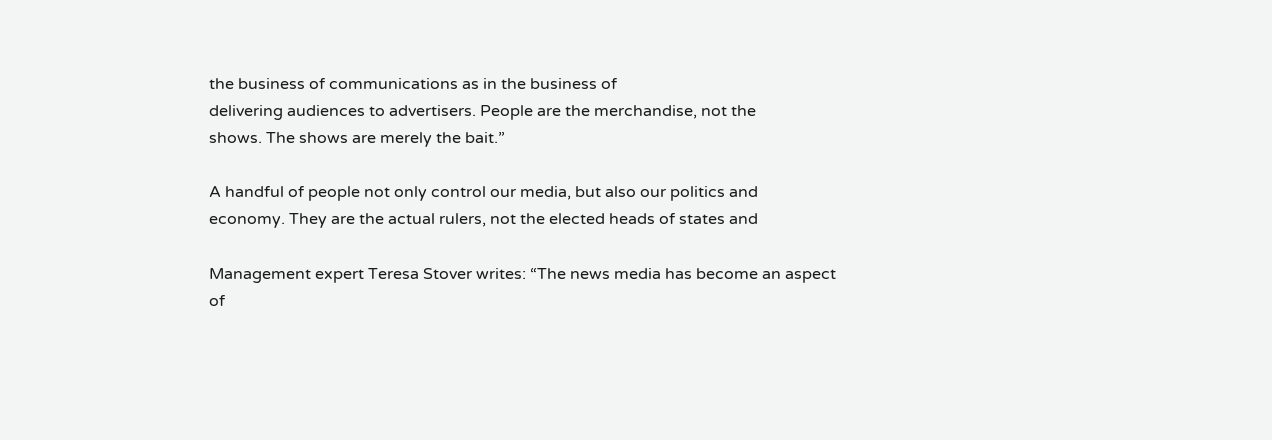the business of communications as in the business of
delivering audiences to advertisers. People are the merchandise, not the
shows. The shows are merely the bait.”

A handful of people not only control our media, but also our politics and
economy. They are the actual rulers, not the elected heads of states and

Management expert Teresa Stover writes: “The news media has become an aspect
of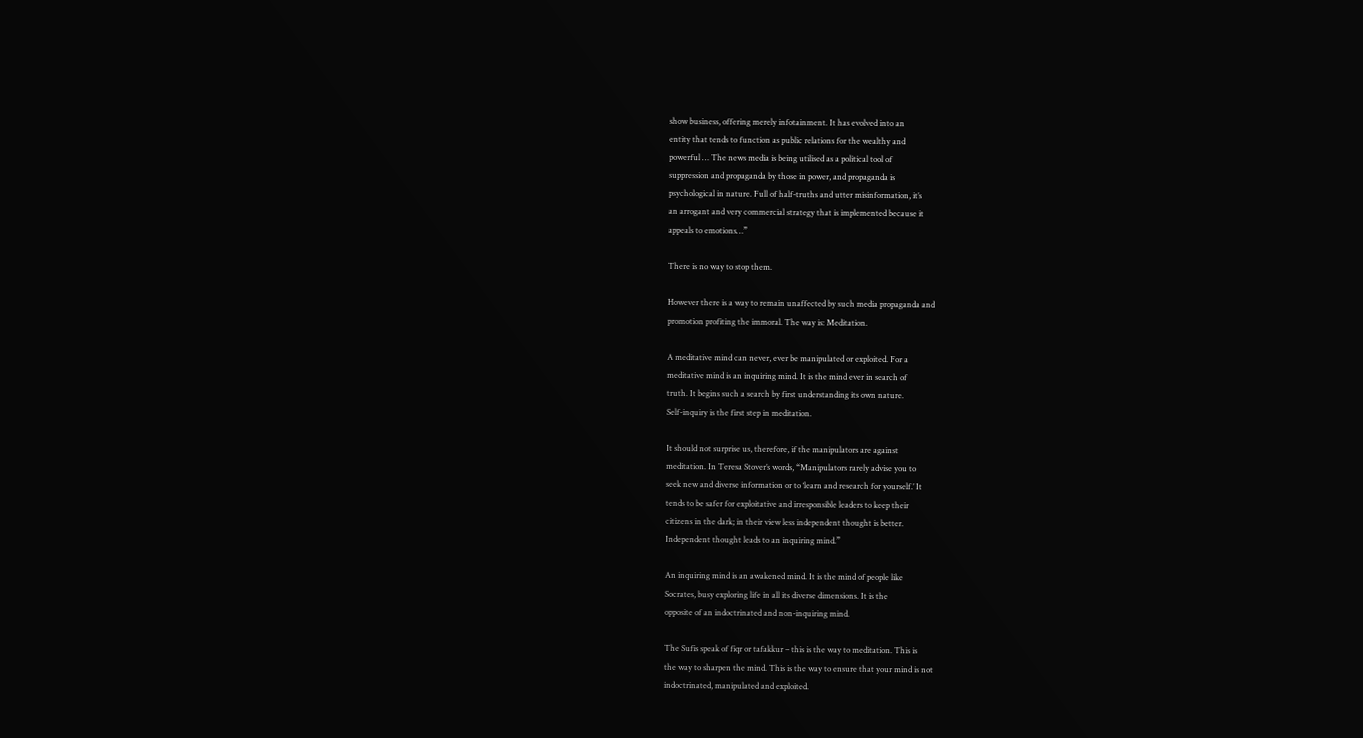show business, offering merely infotainment. It has evolved into an
entity that tends to function as public relations for the wealthy and
powerful … The news media is being utilised as a political tool of
suppression and propaganda by those in power, and propaganda is
psychological in nature. Full of half-truths and utter misinformation, it’s
an arrogant and very commercial strategy that is implemented because it
appeals to emotions…”

There is no way to stop them.

However there is a way to remain unaffected by such media propaganda and
promotion profiting the immoral. The way is: Meditation.

A meditative mind can never, ever be manipulated or exploited. For a
meditative mind is an inquiring mind. It is the mind ever in search of
truth. It begins such a search by first understanding its own nature.
Self-inquiry is the first step in meditation.

It should not surprise us, therefore, if the manipulators are against
meditation. In Teresa Stover’s words, “Manipulators rarely advise you to
seek new and diverse information or to ‘learn and research for yourself.’ It
tends to be safer for exploitative and irresponsible leaders to keep their
citizens in the dark; in their view less independent thought is better.
Independent thought leads to an inquiring mind.”

An inquiring mind is an awakened mind. It is the mind of people like
Socrates, busy exploring life in all its diverse dimensions. It is the
opposite of an indoctrinated and non-inquiring mind.

The Sufis speak of fiqr or tafakkur – this is the way to meditation. This is
the way to sharpen the mind. This is the way to ensure that your mind is not
indoctrinated, manipulated and exploited.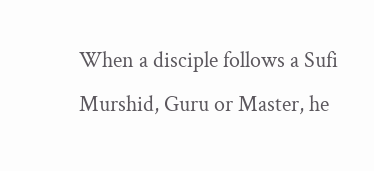When a disciple follows a Sufi Murshid, Guru or Master, he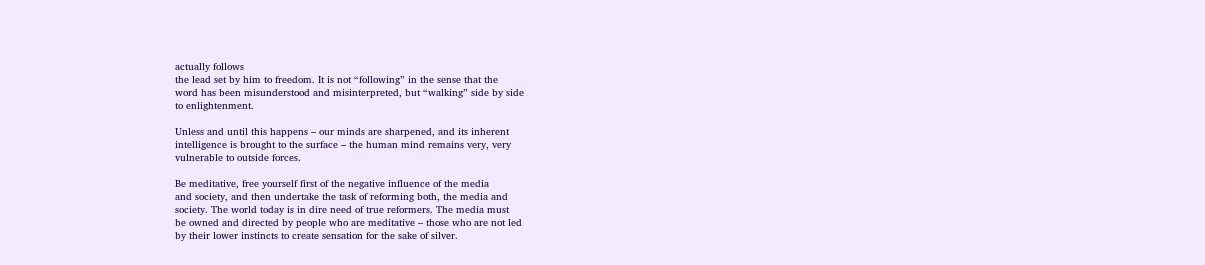actually follows
the lead set by him to freedom. It is not “following” in the sense that the
word has been misunderstood and misinterpreted, but “walking” side by side
to enlightenment.

Unless and until this happens – our minds are sharpened, and its inherent
intelligence is brought to the surface – the human mind remains very, very
vulnerable to outside forces.

Be meditative, free yourself first of the negative influence of the media
and society, and then undertake the task of reforming both, the media and
society. The world today is in dire need of true reformers. The media must
be owned and directed by people who are meditative – those who are not led
by their lower instincts to create sensation for the sake of silver.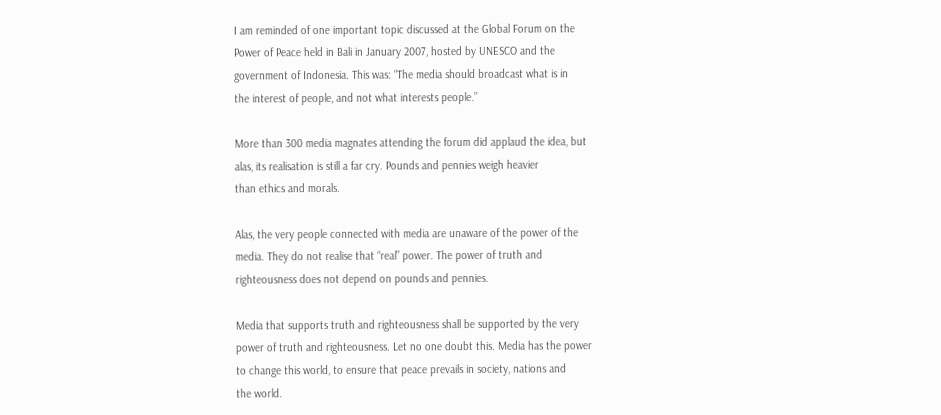I am reminded of one important topic discussed at the Global Forum on the
Power of Peace held in Bali in January 2007, hosted by UNESCO and the
government of Indonesia. This was: “The media should broadcast what is in
the interest of people, and not what interests people.”

More than 300 media magnates attending the forum did applaud the idea, but
alas, its realisation is still a far cry. Pounds and pennies weigh heavier
than ethics and morals.

Alas, the very people connected with media are unaware of the power of the
media. They do not realise that “real” power. The power of truth and
righteousness does not depend on pounds and pennies.

Media that supports truth and righteousness shall be supported by the very
power of truth and righteousness. Let no one doubt this. Media has the power
to change this world, to ensure that peace prevails in society, nations and
the world.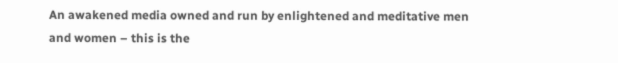An awakened media owned and run by enlightened and meditative men
and women – this is the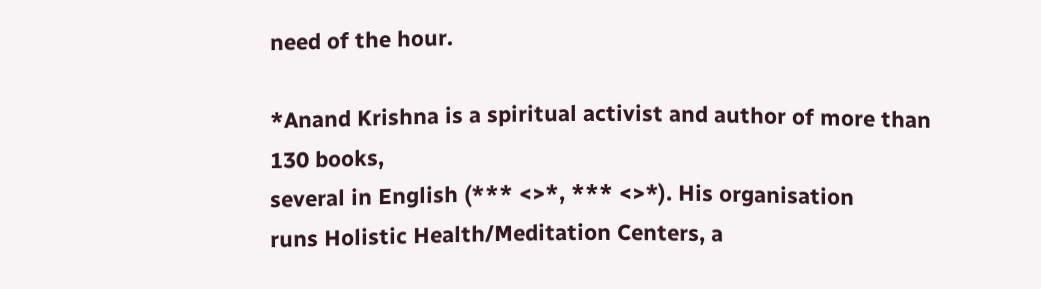need of the hour.

*Anand Krishna is a spiritual activist and author of more than 130 books,
several in English (*** <>*, *** <>*). His organisation
runs Holistic Health/Meditation Centers, a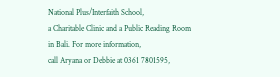National Plus/Interfaith School,
a Charitable Clinic and a Public Reading Room in Bali. For more information,
call Aryana or Debbie at 0361 7801595,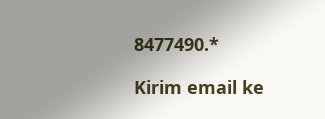8477490.*

Kirim email ke